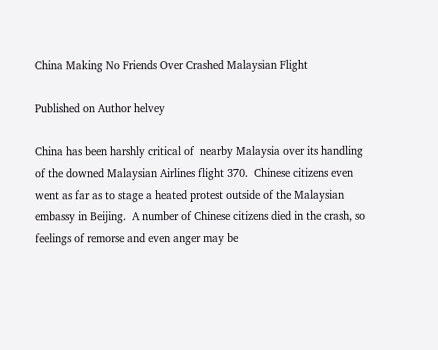China Making No Friends Over Crashed Malaysian Flight

Published on Author helvey

China has been harshly critical of  nearby Malaysia over its handling of the downed Malaysian Airlines flight 370.  Chinese citizens even went as far as to stage a heated protest outside of the Malaysian embassy in Beijing.  A number of Chinese citizens died in the crash, so feelings of remorse and even anger may be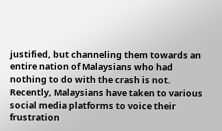justified, but channeling them towards an entire nation of Malaysians who had nothing to do with the crash is not.  Recently, Malaysians have taken to various social media platforms to voice their frustration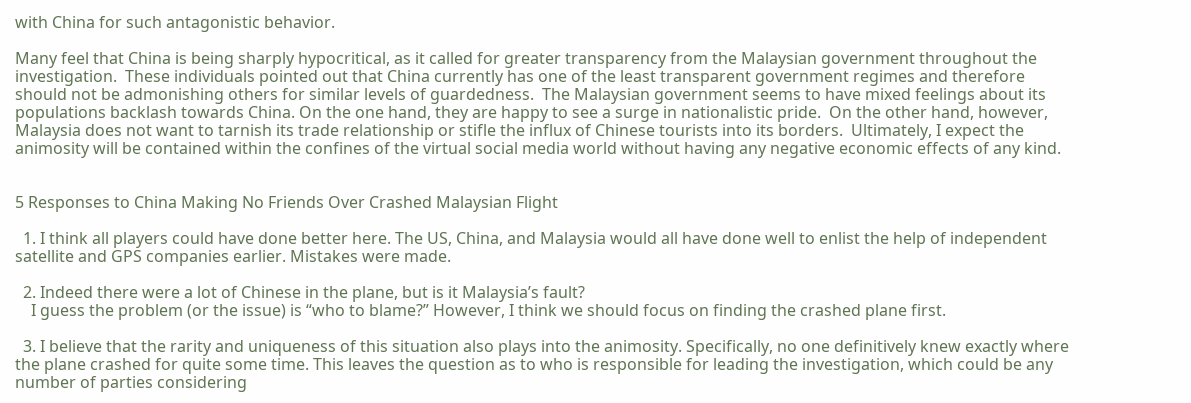with China for such antagonistic behavior.

Many feel that China is being sharply hypocritical, as it called for greater transparency from the Malaysian government throughout the investigation.  These individuals pointed out that China currently has one of the least transparent government regimes and therefore should not be admonishing others for similar levels of guardedness.  The Malaysian government seems to have mixed feelings about its populations backlash towards China. On the one hand, they are happy to see a surge in nationalistic pride.  On the other hand, however, Malaysia does not want to tarnish its trade relationship or stifle the influx of Chinese tourists into its borders.  Ultimately, I expect the animosity will be contained within the confines of the virtual social media world without having any negative economic effects of any kind.


5 Responses to China Making No Friends Over Crashed Malaysian Flight

  1. I think all players could have done better here. The US, China, and Malaysia would all have done well to enlist the help of independent satellite and GPS companies earlier. Mistakes were made.

  2. Indeed there were a lot of Chinese in the plane, but is it Malaysia’s fault?
    I guess the problem (or the issue) is “who to blame?” However, I think we should focus on finding the crashed plane first.

  3. I believe that the rarity and uniqueness of this situation also plays into the animosity. Specifically, no one definitively knew exactly where the plane crashed for quite some time. This leaves the question as to who is responsible for leading the investigation, which could be any number of parties considering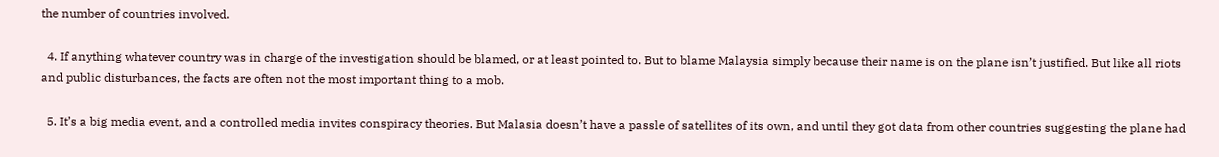the number of countries involved.

  4. If anything whatever country was in charge of the investigation should be blamed, or at least pointed to. But to blame Malaysia simply because their name is on the plane isn’t justified. But like all riots and public disturbances, the facts are often not the most important thing to a mob.

  5. It’s a big media event, and a controlled media invites conspiracy theories. But Malasia doesn’t have a passle of satellites of its own, and until they got data from other countries suggesting the plane had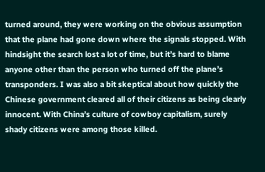turned around, they were working on the obvious assumption that the plane had gone down where the signals stopped. With hindsight the search lost a lot of time, but it’s hard to blame anyone other than the person who turned off the plane’s transponders. I was also a bit skeptical about how quickly the Chinese government cleared all of their citizens as being clearly innocent. With China’s culture of cowboy capitalism, surely shady citizens were among those killed.